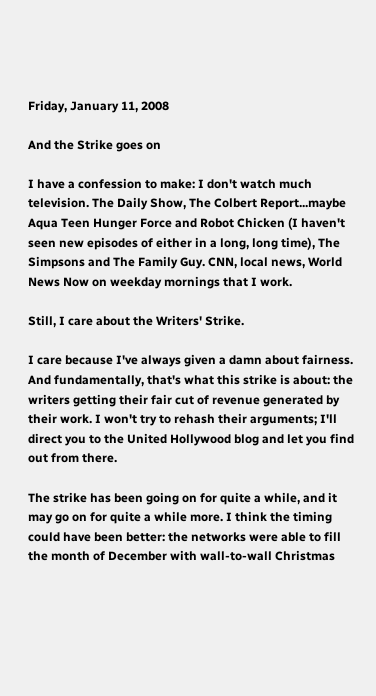Friday, January 11, 2008

And the Strike goes on

I have a confession to make: I don't watch much television. The Daily Show, The Colbert Report...maybe Aqua Teen Hunger Force and Robot Chicken (I haven't seen new episodes of either in a long, long time), The Simpsons and The Family Guy. CNN, local news, World News Now on weekday mornings that I work.

Still, I care about the Writers' Strike.

I care because I've always given a damn about fairness. And fundamentally, that's what this strike is about: the writers getting their fair cut of revenue generated by their work. I won't try to rehash their arguments; I'll direct you to the United Hollywood blog and let you find out from there.

The strike has been going on for quite a while, and it may go on for quite a while more. I think the timing could have been better: the networks were able to fill the month of December with wall-to-wall Christmas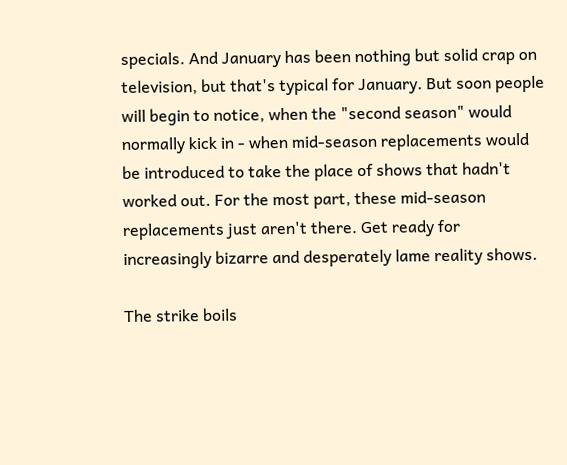specials. And January has been nothing but solid crap on television, but that's typical for January. But soon people will begin to notice, when the "second season" would normally kick in - when mid-season replacements would be introduced to take the place of shows that hadn't worked out. For the most part, these mid-season replacements just aren't there. Get ready for increasingly bizarre and desperately lame reality shows.

The strike boils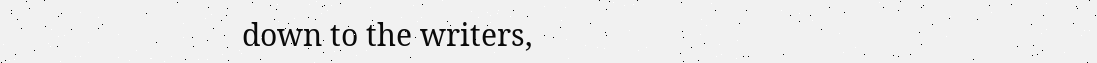down to the writers,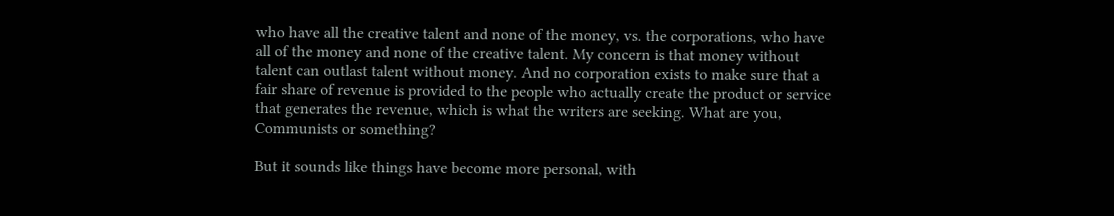who have all the creative talent and none of the money, vs. the corporations, who have all of the money and none of the creative talent. My concern is that money without talent can outlast talent without money. And no corporation exists to make sure that a fair share of revenue is provided to the people who actually create the product or service that generates the revenue, which is what the writers are seeking. What are you, Communists or something?

But it sounds like things have become more personal, with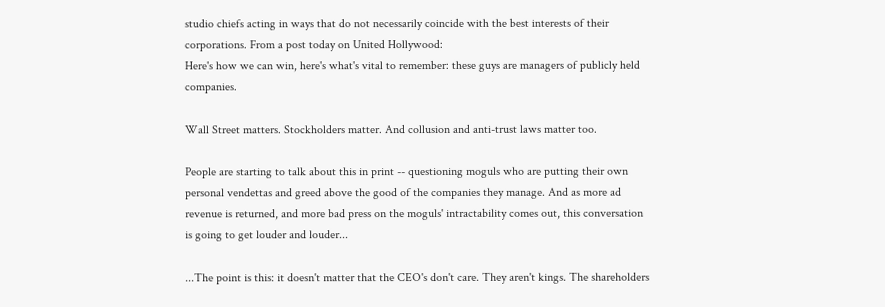studio chiefs acting in ways that do not necessarily coincide with the best interests of their corporations. From a post today on United Hollywood:
Here's how we can win, here's what's vital to remember: these guys are managers of publicly held companies.

Wall Street matters. Stockholders matter. And collusion and anti-trust laws matter too.

People are starting to talk about this in print -- questioning moguls who are putting their own personal vendettas and greed above the good of the companies they manage. And as more ad revenue is returned, and more bad press on the moguls' intractability comes out, this conversation is going to get louder and louder...

...The point is this: it doesn't matter that the CEO's don't care. They aren't kings. The shareholders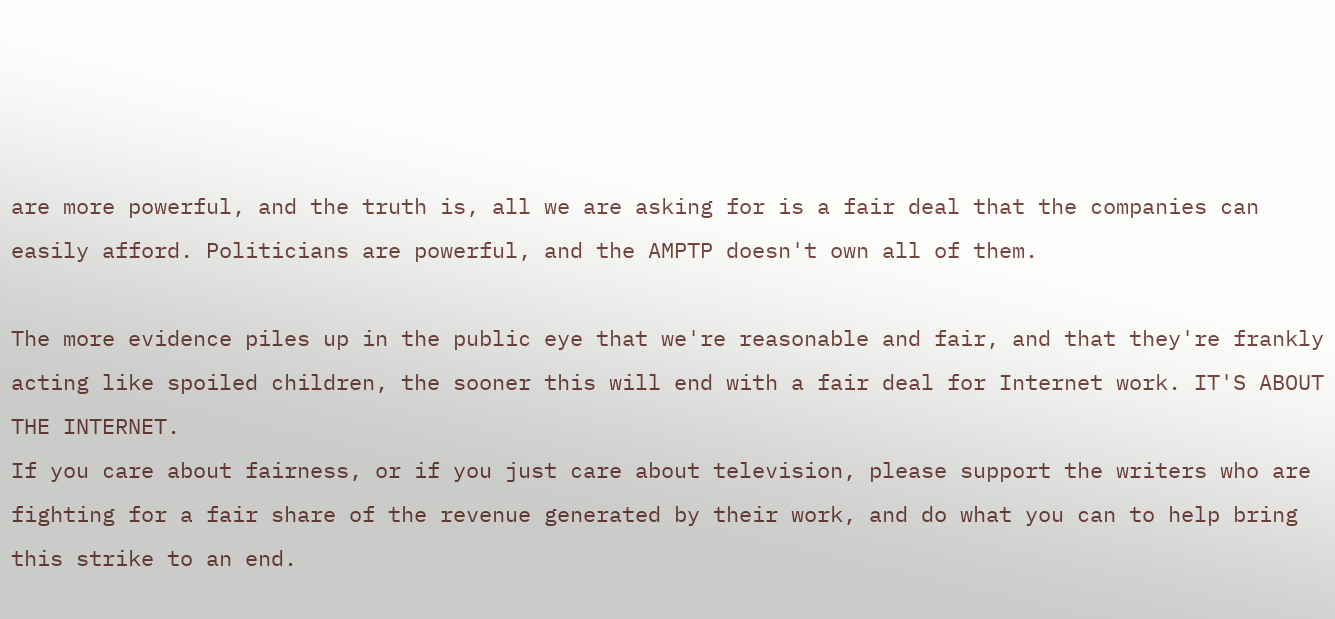are more powerful, and the truth is, all we are asking for is a fair deal that the companies can easily afford. Politicians are powerful, and the AMPTP doesn't own all of them.

The more evidence piles up in the public eye that we're reasonable and fair, and that they're frankly acting like spoiled children, the sooner this will end with a fair deal for Internet work. IT'S ABOUT THE INTERNET.
If you care about fairness, or if you just care about television, please support the writers who are fighting for a fair share of the revenue generated by their work, and do what you can to help bring this strike to an end.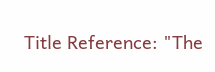Title Reference: "The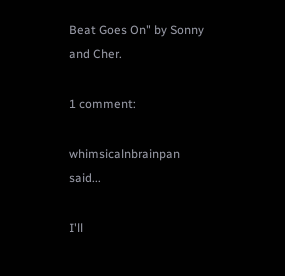Beat Goes On" by Sonny and Cher.

1 comment:

whimsicalnbrainpan said...

I'll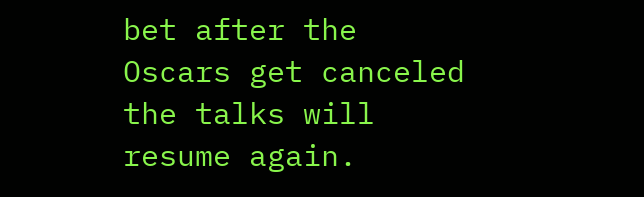bet after the Oscars get canceled the talks will resume again.